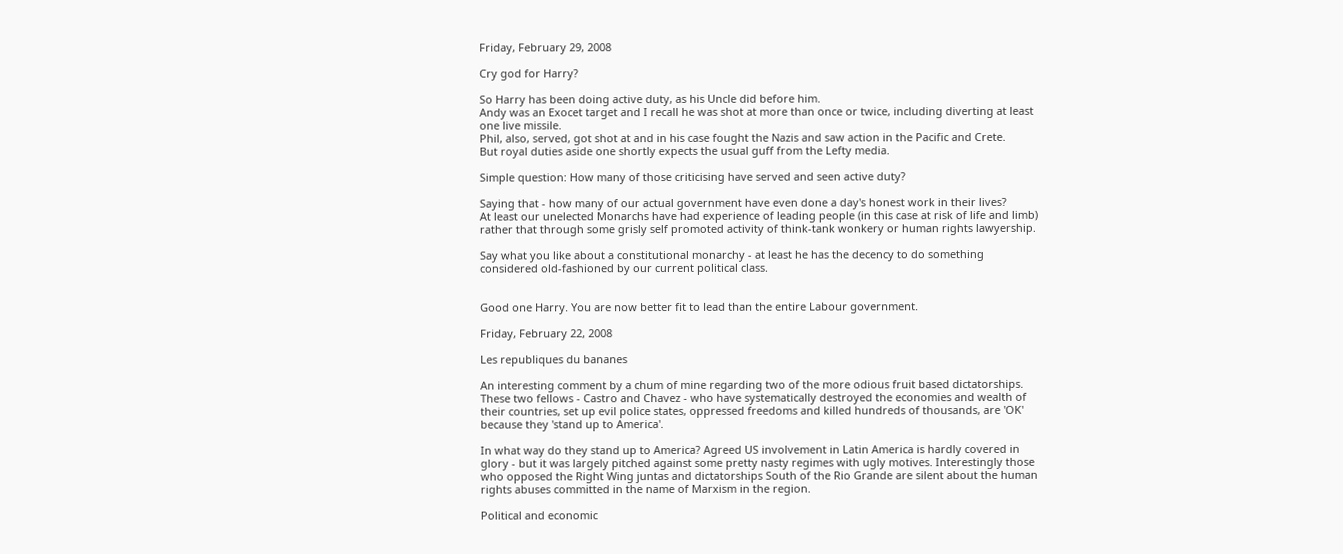Friday, February 29, 2008

Cry god for Harry?

So Harry has been doing active duty, as his Uncle did before him.
Andy was an Exocet target and I recall he was shot at more than once or twice, including diverting at least one live missile.
Phil, also, served, got shot at and in his case fought the Nazis and saw action in the Pacific and Crete.
But royal duties aside one shortly expects the usual guff from the Lefty media.

Simple question: How many of those criticising have served and seen active duty?

Saying that - how many of our actual government have even done a day's honest work in their lives?
At least our unelected Monarchs have had experience of leading people (in this case at risk of life and limb) rather that through some grisly self promoted activity of think-tank wonkery or human rights lawyership.

Say what you like about a constitutional monarchy - at least he has the decency to do something considered old-fashioned by our current political class.


Good one Harry. You are now better fit to lead than the entire Labour government.

Friday, February 22, 2008

Les republiques du bananes

An interesting comment by a chum of mine regarding two of the more odious fruit based dictatorships. These two fellows - Castro and Chavez - who have systematically destroyed the economies and wealth of their countries, set up evil police states, oppressed freedoms and killed hundreds of thousands, are 'OK' because they 'stand up to America'.

In what way do they stand up to America? Agreed US involvement in Latin America is hardly covered in glory - but it was largely pitched against some pretty nasty regimes with ugly motives. Interestingly those who opposed the Right Wing juntas and dictatorships South of the Rio Grande are silent about the human rights abuses committed in the name of Marxism in the region.

Political and economic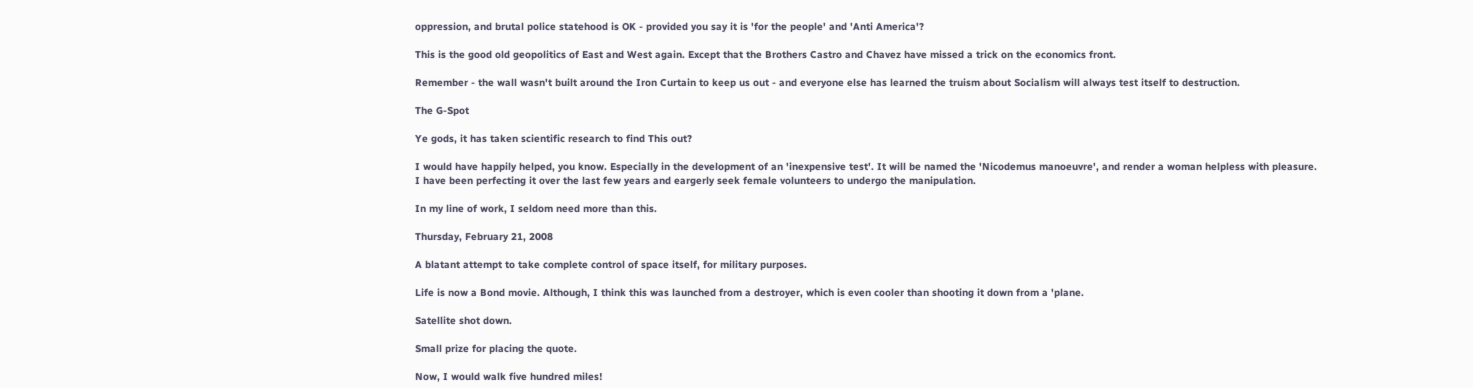oppression, and brutal police statehood is OK - provided you say it is 'for the people' and 'Anti America'?

This is the good old geopolitics of East and West again. Except that the Brothers Castro and Chavez have missed a trick on the economics front.

Remember - the wall wasn't built around the Iron Curtain to keep us out - and everyone else has learned the truism about Socialism will always test itself to destruction.

The G-Spot

Ye gods, it has taken scientific research to find This out?

I would have happily helped, you know. Especially in the development of an 'inexpensive test'. It will be named the 'Nicodemus manoeuvre', and render a woman helpless with pleasure.
I have been perfecting it over the last few years and eargerly seek female volunteers to undergo the manipulation.

In my line of work, I seldom need more than this.

Thursday, February 21, 2008

A blatant attempt to take complete control of space itself, for military purposes.

Life is now a Bond movie. Although, I think this was launched from a destroyer, which is even cooler than shooting it down from a 'plane.

Satellite shot down.

Small prize for placing the quote.

Now, I would walk five hundred miles!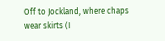Off to Jockland, where chaps wear skirts (I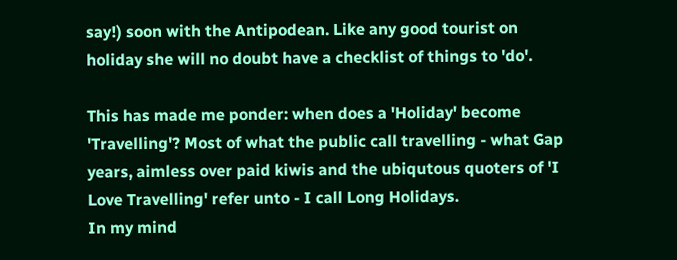say!) soon with the Antipodean. Like any good tourist on holiday she will no doubt have a checklist of things to 'do'.

This has made me ponder: when does a 'Holiday' become 'Travelling'? Most of what the public call travelling - what Gap years, aimless over paid kiwis and the ubiqutous quoters of 'I Love Travelling' refer unto - I call Long Holidays.
In my mind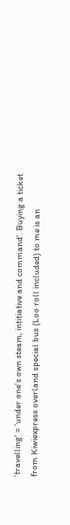'travelling' = 'under one's own steam, intitiative and command'. Buying a ticket from Kiwiexpress overland special bus (Loo roll included) to me is an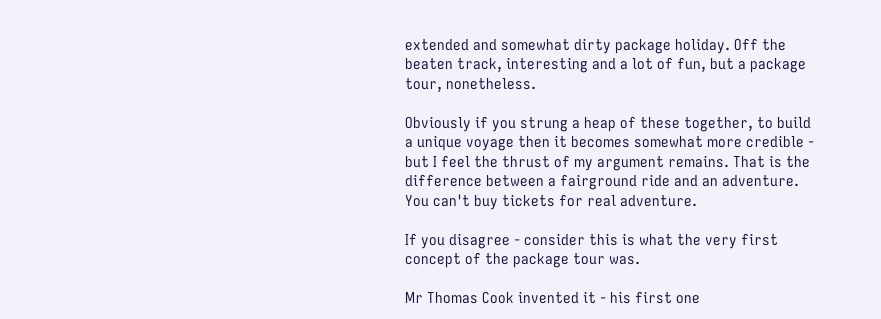extended and somewhat dirty package holiday. Off the beaten track, interesting and a lot of fun, but a package tour, nonetheless.

Obviously if you strung a heap of these together, to build a unique voyage then it becomes somewhat more credible - but I feel the thrust of my argument remains. That is the difference between a fairground ride and an adventure. You can't buy tickets for real adventure.

If you disagree - consider this is what the very first concept of the package tour was.

Mr Thomas Cook invented it - his first one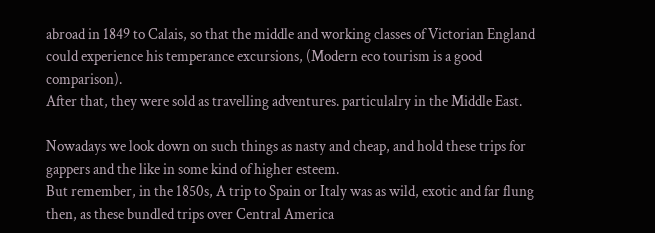abroad in 1849 to Calais, so that the middle and working classes of Victorian England could experience his temperance excursions, (Modern eco tourism is a good comparison).
After that, they were sold as travelling adventures. particulalry in the Middle East.

Nowadays we look down on such things as nasty and cheap, and hold these trips for gappers and the like in some kind of higher esteem.
But remember, in the 1850s, A trip to Spain or Italy was as wild, exotic and far flung then, as these bundled trips over Central America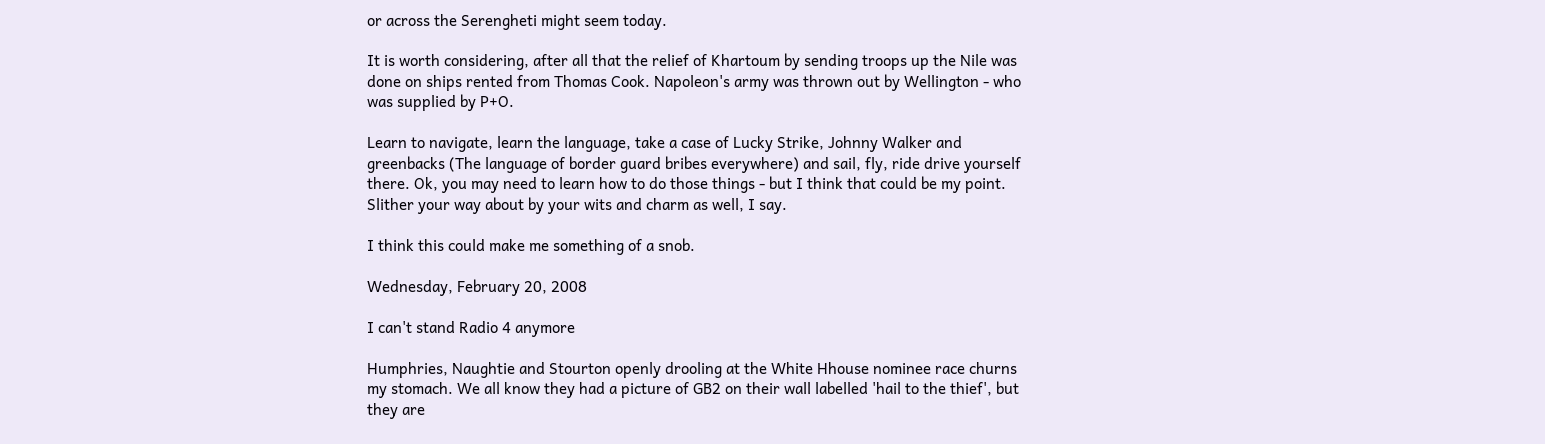or across the Serengheti might seem today.

It is worth considering, after all that the relief of Khartoum by sending troops up the Nile was done on ships rented from Thomas Cook. Napoleon's army was thrown out by Wellington - who was supplied by P+O.

Learn to navigate, learn the language, take a case of Lucky Strike, Johnny Walker and greenbacks (The language of border guard bribes everywhere) and sail, fly, ride drive yourself there. Ok, you may need to learn how to do those things - but I think that could be my point.
Slither your way about by your wits and charm as well, I say.

I think this could make me something of a snob.

Wednesday, February 20, 2008

I can't stand Radio 4 anymore

Humphries, Naughtie and Stourton openly drooling at the White Hhouse nominee race churns my stomach. We all know they had a picture of GB2 on their wall labelled 'hail to the thief', but they are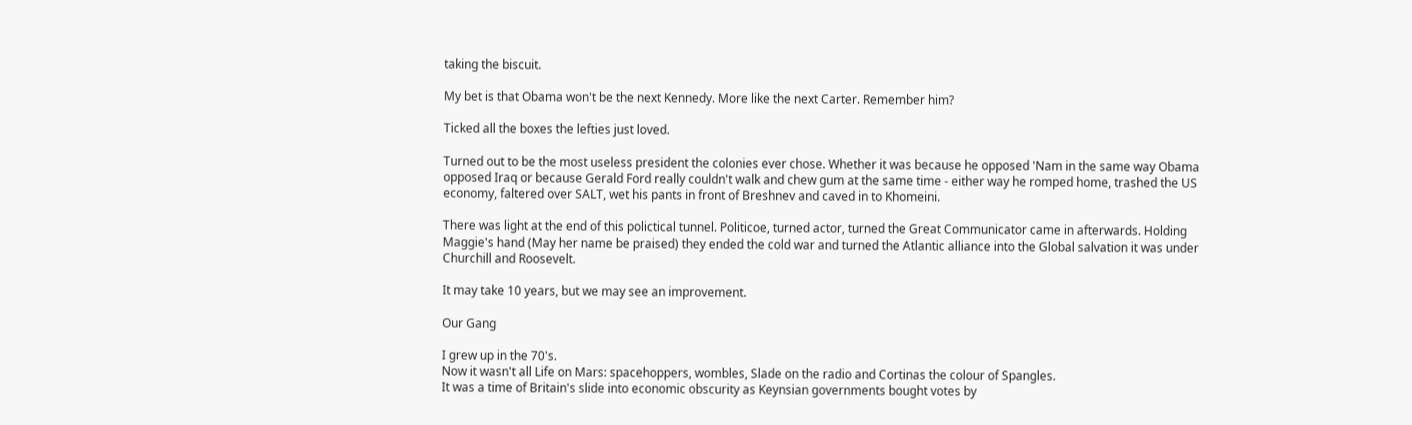taking the biscuit.

My bet is that Obama won't be the next Kennedy. More like the next Carter. Remember him?

Ticked all the boxes the lefties just loved.

Turned out to be the most useless president the colonies ever chose. Whether it was because he opposed 'Nam in the same way Obama opposed Iraq or because Gerald Ford really couldn't walk and chew gum at the same time - either way he romped home, trashed the US economy, faltered over SALT, wet his pants in front of Breshnev and caved in to Khomeini.

There was light at the end of this polictical tunnel. Politicoe, turned actor, turned the Great Communicator came in afterwards. Holding Maggie's hand (May her name be praised) they ended the cold war and turned the Atlantic alliance into the Global salvation it was under Churchill and Roosevelt.

It may take 10 years, but we may see an improvement.

Our Gang

I grew up in the 70's.
Now it wasn't all Life on Mars: spacehoppers, wombles, Slade on the radio and Cortinas the colour of Spangles.
It was a time of Britain's slide into economic obscurity as Keynsian governments bought votes by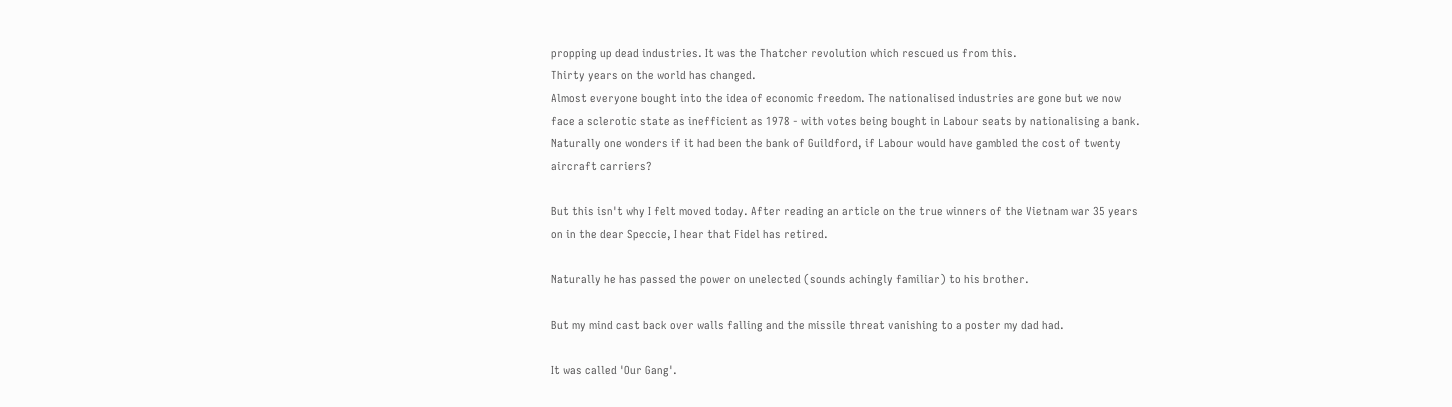propping up dead industries. It was the Thatcher revolution which rescued us from this.
Thirty years on the world has changed.
Almost everyone bought into the idea of economic freedom. The nationalised industries are gone but we now face a sclerotic state as inefficient as 1978 - with votes being bought in Labour seats by nationalising a bank.
Naturally one wonders if it had been the bank of Guildford, if Labour would have gambled the cost of twenty aircraft carriers?

But this isn't why I felt moved today. After reading an article on the true winners of the Vietnam war 35 years on in the dear Speccie, I hear that Fidel has retired.

Naturally he has passed the power on unelected (sounds achingly familiar) to his brother.

But my mind cast back over walls falling and the missile threat vanishing to a poster my dad had.

It was called 'Our Gang'.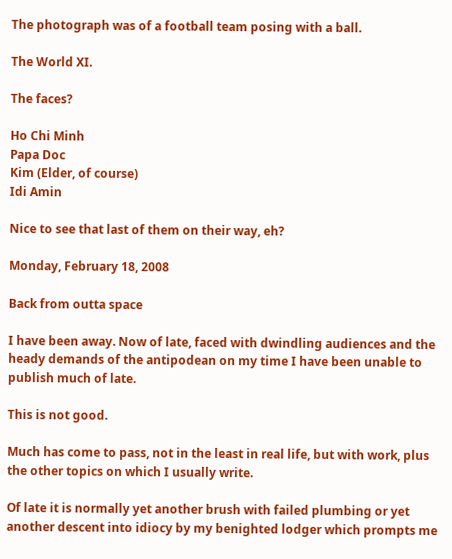The photograph was of a football team posing with a ball.

The World XI.

The faces?

Ho Chi Minh
Papa Doc
Kim (Elder, of course)
Idi Amin

Nice to see that last of them on their way, eh?

Monday, February 18, 2008

Back from outta space

I have been away. Now of late, faced with dwindling audiences and the heady demands of the antipodean on my time I have been unable to publish much of late.

This is not good.

Much has come to pass, not in the least in real life, but with work, plus the other topics on which I usually write.

Of late it is normally yet another brush with failed plumbing or yet another descent into idiocy by my benighted lodger which prompts me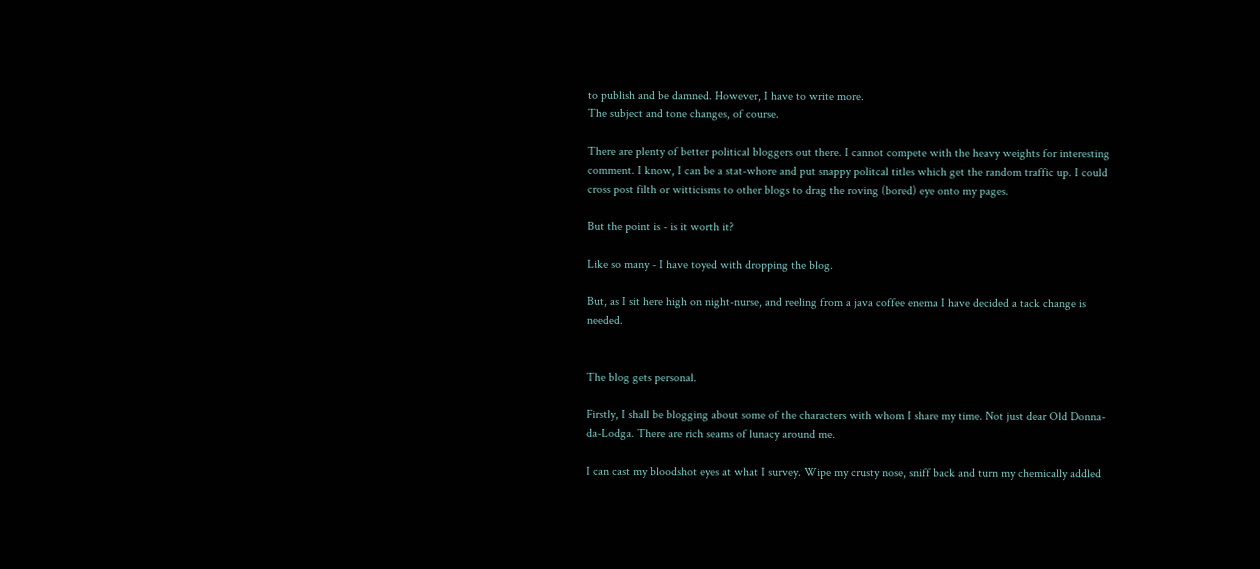to publish and be damned. However, I have to write more.
The subject and tone changes, of course.

There are plenty of better political bloggers out there. I cannot compete with the heavy weights for interesting comment. I know, I can be a stat-whore and put snappy politcal titles which get the random traffic up. I could cross post filth or witticisms to other blogs to drag the roving (bored) eye onto my pages.

But the point is - is it worth it?

Like so many - I have toyed with dropping the blog.

But, as I sit here high on night-nurse, and reeling from a java coffee enema I have decided a tack change is needed.


The blog gets personal.

Firstly, I shall be blogging about some of the characters with whom I share my time. Not just dear Old Donna-da-Lodga. There are rich seams of lunacy around me.

I can cast my bloodshot eyes at what I survey. Wipe my crusty nose, sniff back and turn my chemically addled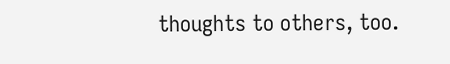thoughts to others, too.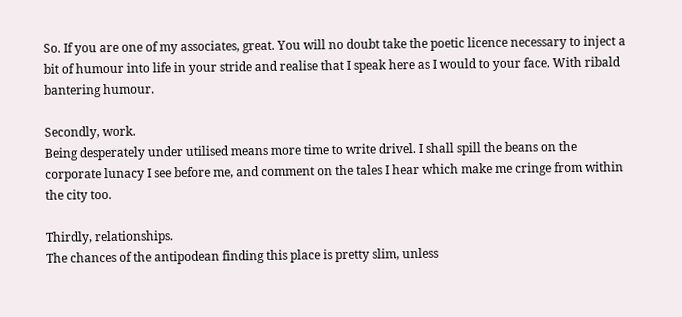So. If you are one of my associates, great. You will no doubt take the poetic licence necessary to inject a bit of humour into life in your stride and realise that I speak here as I would to your face. With ribald bantering humour.

Secondly, work.
Being desperately under utilised means more time to write drivel. I shall spill the beans on the corporate lunacy I see before me, and comment on the tales I hear which make me cringe from within the city too.

Thirdly, relationships.
The chances of the antipodean finding this place is pretty slim, unless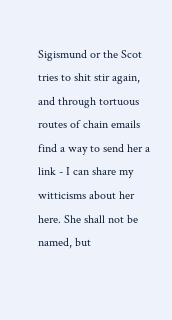Sigismund or the Scot tries to shit stir again, and through tortuous routes of chain emails find a way to send her a link - I can share my witticisms about her here. She shall not be named, but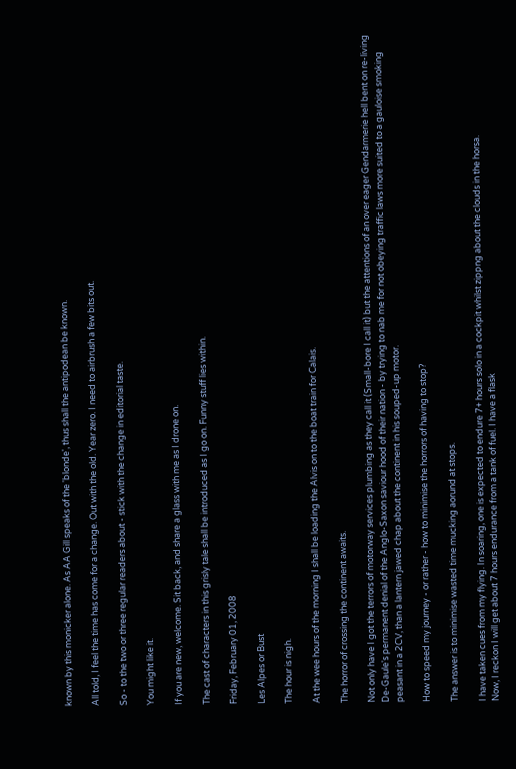known by this monicker alone. As AA Gill speaks of the 'blonde', thus shall the antipodean be known.

All told, I feel the time has come for a change. Out with the old. Year zero. I need to airbrush a few bits out.

So - to the two or three regular readers about - stick with the change in editorial taste.

You might like it.

If you are new, welcome. Sit back, and share a glass with me as I drone on.

The cast of characters in this grisly tale shall be introduced as I go on. Funny stuff lies within.

Friday, February 01, 2008

Les Alpes or Bust

The hour is nigh.

At the wee hours of the morning I shall be loading the Alvis on to the boat train for Calais.

The horror of crossing the continent awaits.

Not only have I got the terrors of motorway services plumbing as they call it (Small-bore I call it) but the attentions of an over eager Gendarmerie hell bent on re-living De-Gaule's permanent denial of the Anglo-Saxon saviour hood of their nation - by trying to nab me for not obeying traffic laws more suited to a gauloise smoking peasant in a 2CV, than a lantern jawed chap about the continent in his souped-up motor.

How to speed my journey - or rather - how to minimise the horrors of having to stop?

The answer is to minimise wasted time mucking aorund at stops.

I have taken cues from my flying. In soaring, one is expected to endure 7+ hours solo in a cockpit whilst zippng about the clouds in the horsa.
Now, I reckon I will get about 7 hours endurance from a tank of fuel. I have a flask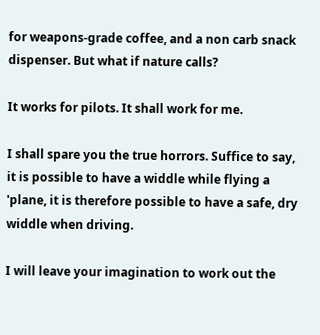for weapons-grade coffee, and a non carb snack dispenser. But what if nature calls?

It works for pilots. It shall work for me.

I shall spare you the true horrors. Suffice to say, it is possible to have a widdle while flying a 'plane, it is therefore possible to have a safe, dry widdle when driving.

I will leave your imagination to work out the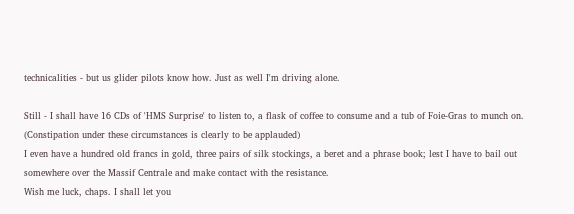technicalities - but us glider pilots know how. Just as well I'm driving alone.

Still - I shall have 16 CDs of 'HMS Surprise' to listen to, a flask of coffee to consume and a tub of Foie-Gras to munch on. (Constipation under these circumstances is clearly to be applauded)
I even have a hundred old francs in gold, three pairs of silk stockings, a beret and a phrase book; lest I have to bail out somewhere over the Massif Centrale and make contact with the resistance.
Wish me luck, chaps. I shall let you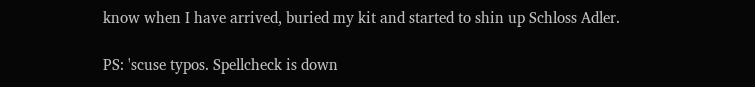know when I have arrived, buried my kit and started to shin up Schloss Adler.

PS: 'scuse typos. Spellcheck is down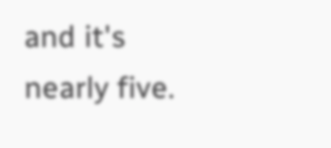and it's nearly five.